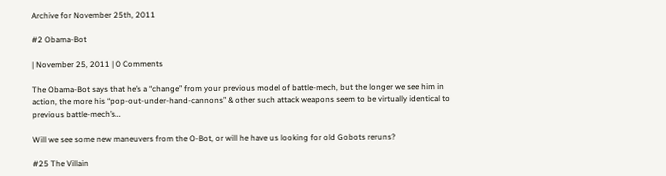Archive for November 25th, 2011

#2 Obama-Bot

| November 25, 2011 | 0 Comments

The Obama-Bot says that he’s a “change” from your previous model of battle-mech, but the longer we see him in action, the more his “pop-out-under-hand-cannons” & other such attack weapons seem to be virtually identical to previous battle-mech’s…

Will we see some new maneuvers from the O-Bot, or will he have us looking for old Gobots reruns?

#25 The Villain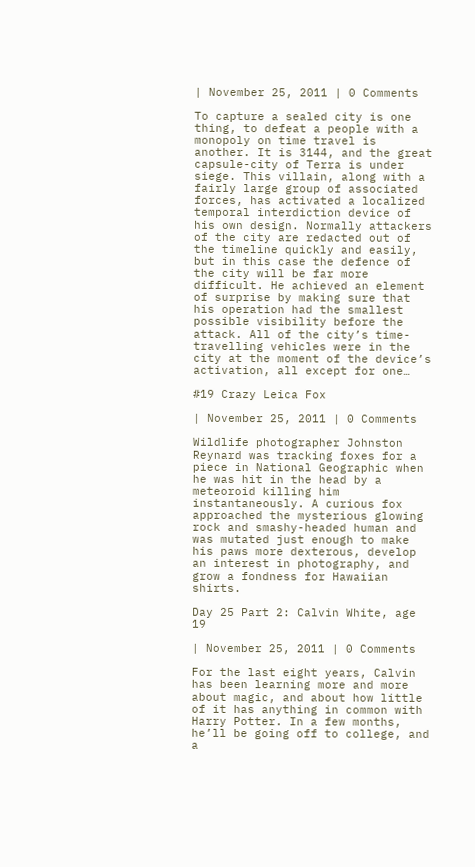| November 25, 2011 | 0 Comments

To capture a sealed city is one thing, to defeat a people with a monopoly on time travel is another. It is 3144, and the great capsule-city of Terra is under siege. This villain, along with a fairly large group of associated forces, has activated a localized temporal interdiction device of his own design. Normally attackers of the city are redacted out of the timeline quickly and easily, but in this case the defence of the city will be far more difficult. He achieved an element of surprise by making sure that his operation had the smallest possible visibility before the attack. All of the city’s time-travelling vehicles were in the city at the moment of the device’s activation, all except for one…

#19 Crazy Leica Fox

| November 25, 2011 | 0 Comments

Wildlife photographer Johnston Reynard was tracking foxes for a piece in National Geographic when he was hit in the head by a meteoroid killing him instantaneously. A curious fox approached the mysterious glowing rock and smashy-headed human and was mutated just enough to make his paws more dexterous, develop an interest in photography, and grow a fondness for Hawaiian shirts.

Day 25 Part 2: Calvin White, age 19

| November 25, 2011 | 0 Comments

For the last eight years, Calvin has been learning more and more about magic, and about how little of it has anything in common with Harry Potter. In a few months, he’ll be going off to college, and a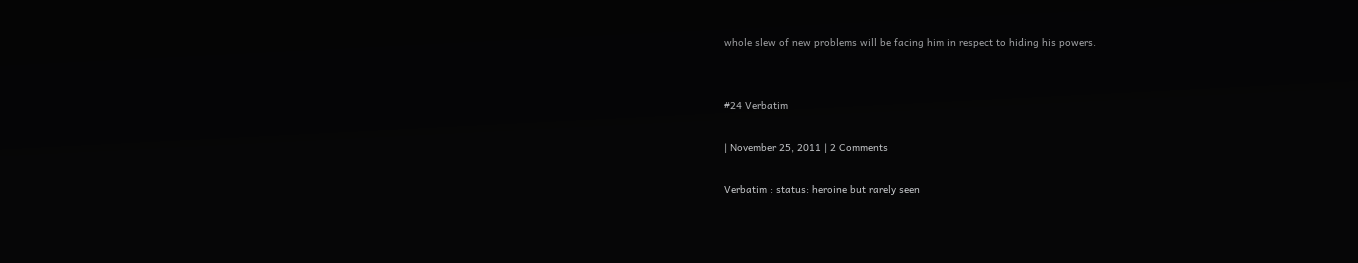whole slew of new problems will be facing him in respect to hiding his powers.


#24 Verbatim

| November 25, 2011 | 2 Comments

Verbatim : status: heroine but rarely seen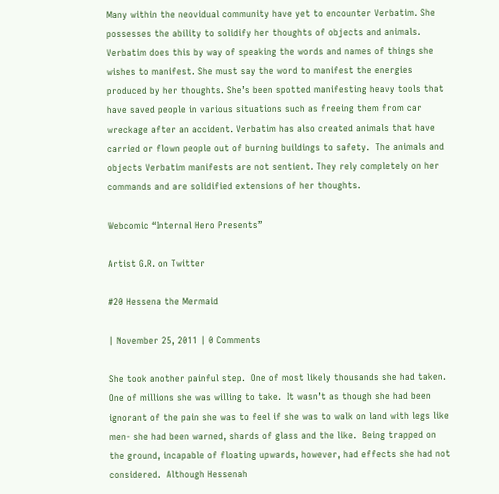Many within the neovidual community have yet to encounter Verbatim. She possesses the ability to solidify her thoughts of objects and animals. Verbatim does this by way of speaking the words and names of things she wishes to manifest. She must say the word to manifest the energies produced by her thoughts. She’s been spotted manifesting heavy tools that have saved people in various situations such as freeing them from car wreckage after an accident. Verbatim has also created animals that have carried or flown people out of burning buildings to safety.  The animals and objects Verbatim manifests are not sentient. They rely completely on her commands and are solidified extensions of her thoughts.

Webcomic “Internal Hero Presents”

Artist G.R. on Twitter

#20 Hessena the Mermaid

| November 25, 2011 | 0 Comments

She took another painful step.  One of most likely thousands she had taken.  One of millions she was willing to take.  It wasn’t as though she had been ignorant of the pain she was to feel if she was to walk on land with legs like men- she had been warned, shards of glass and the like.  Being trapped on the ground, incapable of floating upwards, however, had effects she had not considered.  Although Hessenah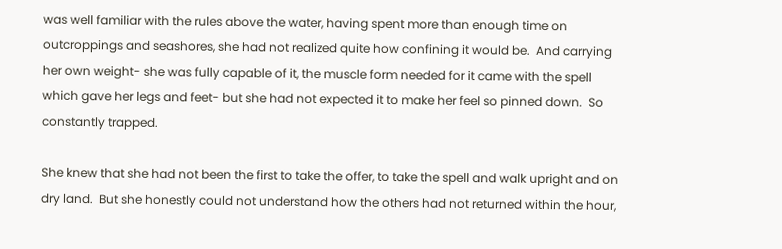was well familiar with the rules above the water, having spent more than enough time on outcroppings and seashores, she had not realized quite how confining it would be.  And carrying her own weight- she was fully capable of it, the muscle form needed for it came with the spell which gave her legs and feet- but she had not expected it to make her feel so pinned down.  So constantly trapped.

She knew that she had not been the first to take the offer, to take the spell and walk upright and on dry land.  But she honestly could not understand how the others had not returned within the hour,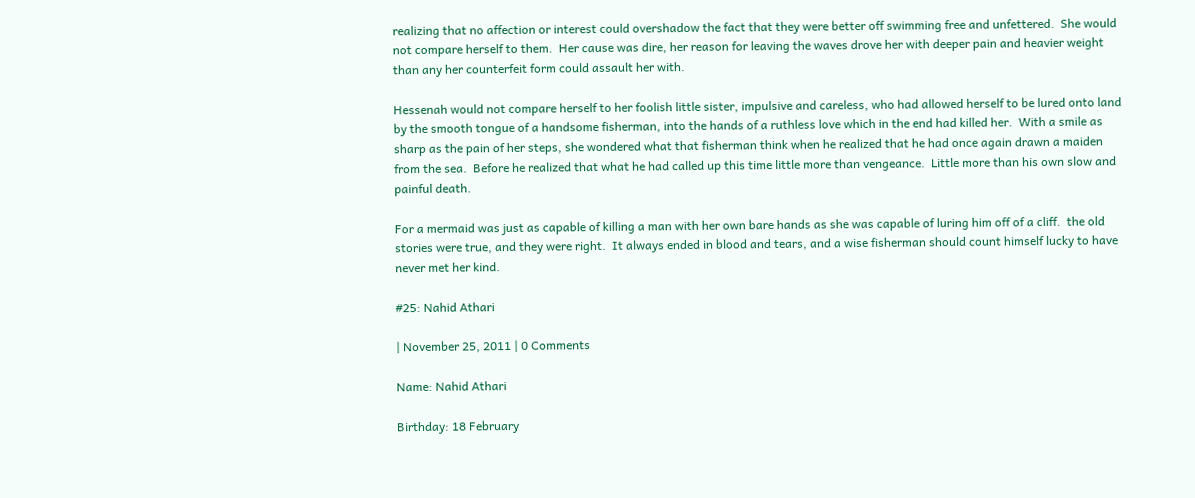realizing that no affection or interest could overshadow the fact that they were better off swimming free and unfettered.  She would not compare herself to them.  Her cause was dire, her reason for leaving the waves drove her with deeper pain and heavier weight than any her counterfeit form could assault her with.

Hessenah would not compare herself to her foolish little sister, impulsive and careless, who had allowed herself to be lured onto land by the smooth tongue of a handsome fisherman, into the hands of a ruthless love which in the end had killed her.  With a smile as sharp as the pain of her steps, she wondered what that fisherman think when he realized that he had once again drawn a maiden from the sea.  Before he realized that what he had called up this time little more than vengeance.  Little more than his own slow and painful death.

For a mermaid was just as capable of killing a man with her own bare hands as she was capable of luring him off of a cliff.  the old stories were true, and they were right.  It always ended in blood and tears, and a wise fisherman should count himself lucky to have never met her kind.

#25: Nahid Athari

| November 25, 2011 | 0 Comments

Name: Nahid Athari

Birthday: 18 February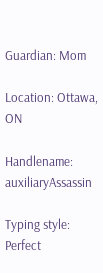Guardian: Mom

Location: Ottawa, ON

Handlename: auxiliaryAssassin

Typing style: Perfect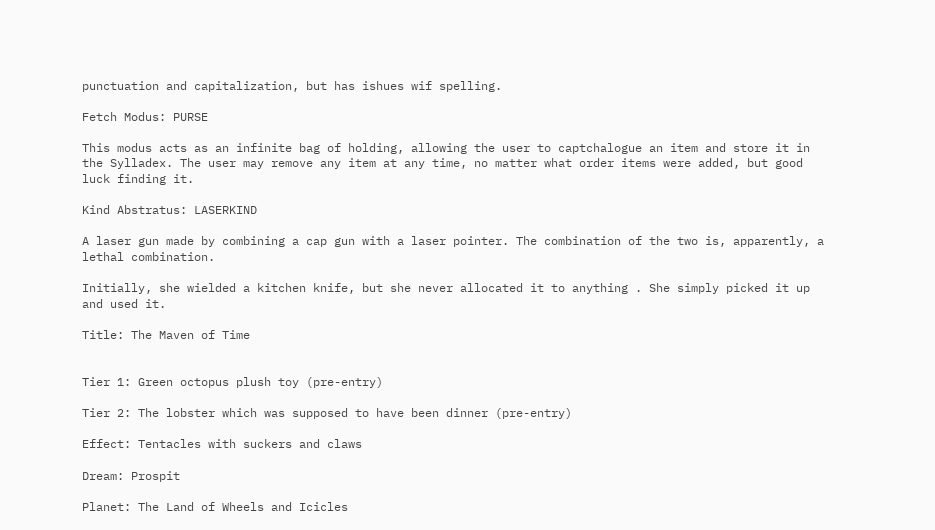punctuation and capitalization, but has ishues wif spelling.

Fetch Modus: PURSE

This modus acts as an infinite bag of holding, allowing the user to captchalogue an item and store it in the Sylladex. The user may remove any item at any time, no matter what order items were added, but good luck finding it.

Kind Abstratus: LASERKIND

A laser gun made by combining a cap gun with a laser pointer. The combination of the two is, apparently, a lethal combination.

Initially, she wielded a kitchen knife, but she never allocated it to anything . She simply picked it up and used it.

Title: The Maven of Time


Tier 1: Green octopus plush toy (pre-entry)

Tier 2: The lobster which was supposed to have been dinner (pre-entry)

Effect: Tentacles with suckers and claws

Dream: Prospit

Planet: The Land of Wheels and Icicles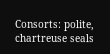Consorts: polite, chartreuse seals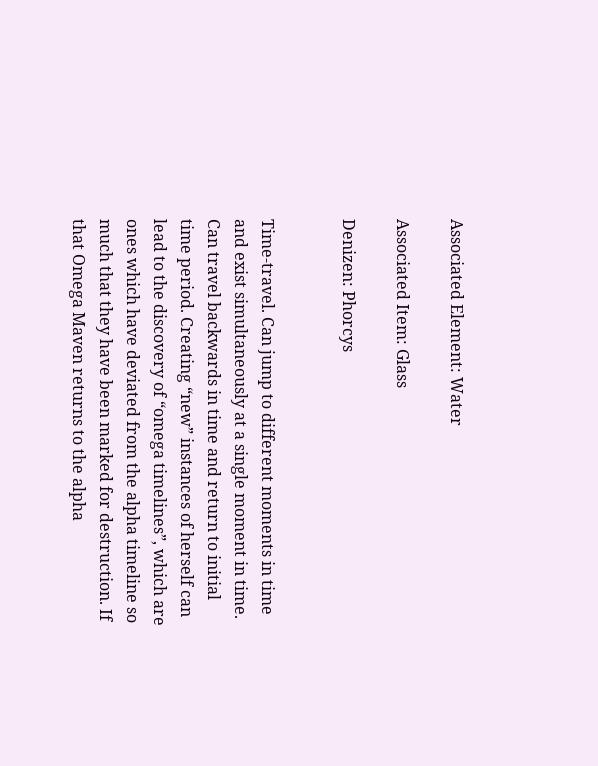Associated Element: Water

Associated Item: Glass

Denizen: Phorcys


Time-travel. Can jump to different moments in time and exist simultaneously at a single moment in time. Can travel backwards in time and return to initial time period. Creating “new” instances of herself can lead to the discovery of “omega timelines”, which are ones which have deviated from the alpha timeline so much that they have been marked for destruction. If that Omega Maven returns to the alpha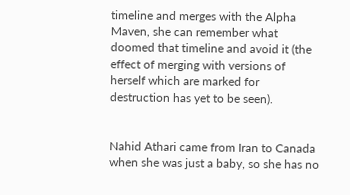timeline and merges with the Alpha Maven, she can remember what doomed that timeline and avoid it (the effect of merging with versions of herself which are marked for destruction has yet to be seen).


Nahid Athari came from Iran to Canada when she was just a baby, so she has no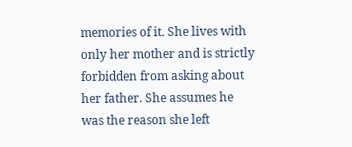memories of it. She lives with only her mother and is strictly forbidden from asking about her father. She assumes he was the reason she left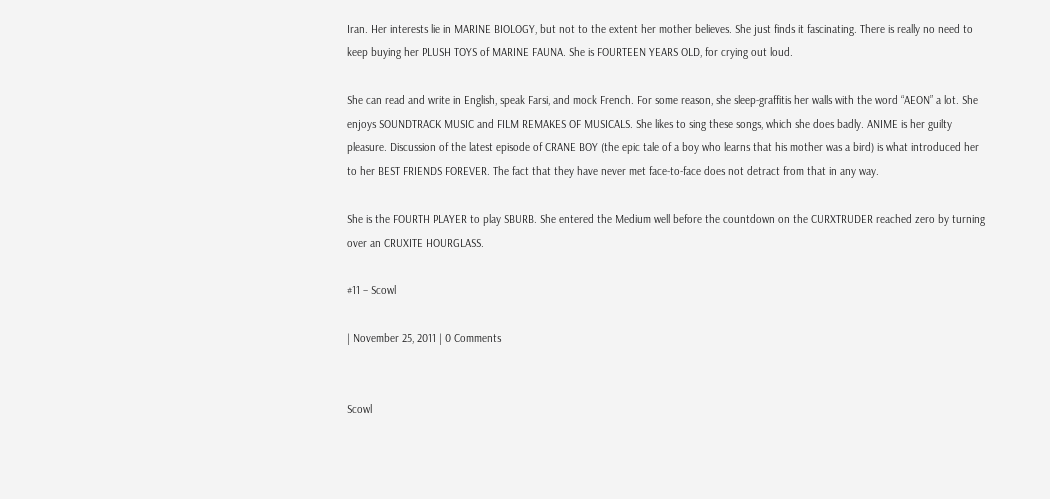Iran. Her interests lie in MARINE BIOLOGY, but not to the extent her mother believes. She just finds it fascinating. There is really no need to keep buying her PLUSH TOYS of MARINE FAUNA. She is FOURTEEN YEARS OLD, for crying out loud.

She can read and write in English, speak Farsi, and mock French. For some reason, she sleep-graffitis her walls with the word “AEON” a lot. She enjoys SOUNDTRACK MUSIC and FILM REMAKES OF MUSICALS. She likes to sing these songs, which she does badly. ANIME is her guilty pleasure. Discussion of the latest episode of CRANE BOY (the epic tale of a boy who learns that his mother was a bird) is what introduced her to her BEST FRIENDS FOREVER. The fact that they have never met face-to-face does not detract from that in any way.

She is the FOURTH PLAYER to play SBURB. She entered the Medium well before the countdown on the CURXTRUDER reached zero by turning over an CRUXITE HOURGLASS.

#11 – Scowl

| November 25, 2011 | 0 Comments


Scowl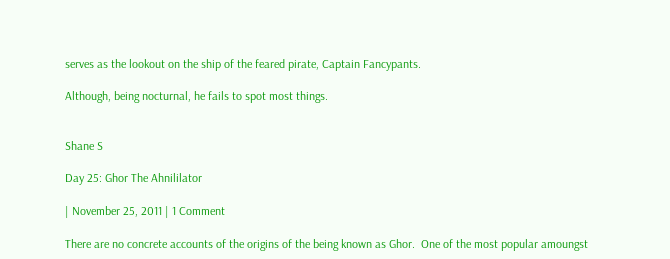serves as the lookout on the ship of the feared pirate, Captain Fancypants.

Although, being nocturnal, he fails to spot most things.


Shane S

Day 25: Ghor The Ahnililator

| November 25, 2011 | 1 Comment

There are no concrete accounts of the origins of the being known as Ghor.  One of the most popular amoungst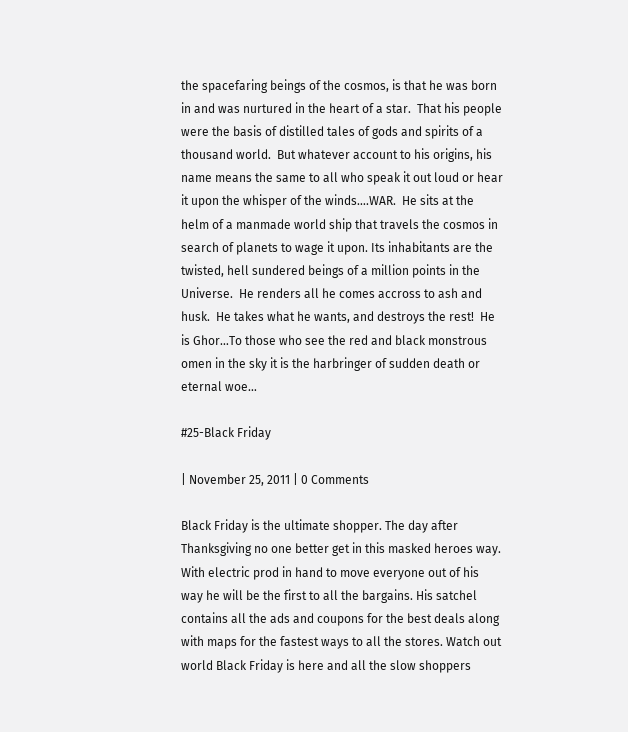the spacefaring beings of the cosmos, is that he was born in and was nurtured in the heart of a star.  That his people were the basis of distilled tales of gods and spirits of a thousand world.  But whatever account to his origins, his name means the same to all who speak it out loud or hear it upon the whisper of the winds….WAR.  He sits at the helm of a manmade world ship that travels the cosmos in search of planets to wage it upon. Its inhabitants are the twisted, hell sundered beings of a million points in the Universe.  He renders all he comes accross to ash and husk.  He takes what he wants, and destroys the rest!  He is Ghor…To those who see the red and black monstrous omen in the sky it is the harbringer of sudden death or eternal woe…

#25-Black Friday

| November 25, 2011 | 0 Comments

Black Friday is the ultimate shopper. The day after Thanksgiving no one better get in this masked heroes way. With electric prod in hand to move everyone out of his way he will be the first to all the bargains. His satchel contains all the ads and coupons for the best deals along with maps for the fastest ways to all the stores. Watch out world Black Friday is here and all the slow shoppers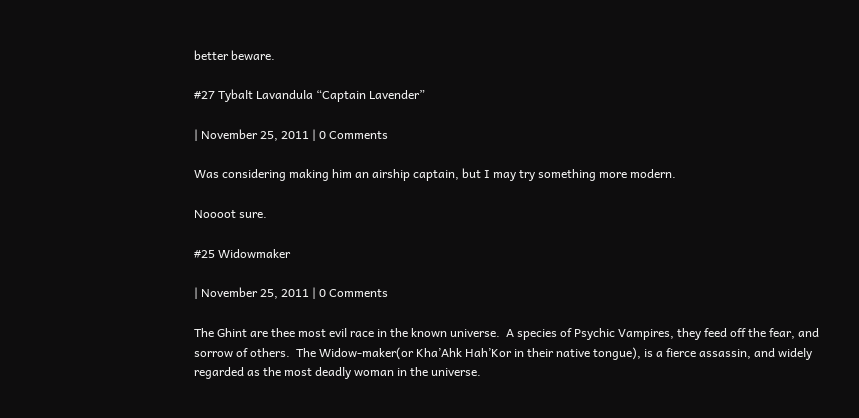better beware.

#27 Tybalt Lavandula “Captain Lavender”

| November 25, 2011 | 0 Comments

Was considering making him an airship captain, but I may try something more modern.

Noooot sure.

#25 Widowmaker

| November 25, 2011 | 0 Comments

The Ghint are thee most evil race in the known universe.  A species of Psychic Vampires, they feed off the fear, and sorrow of others.  The Widow-maker(or Kha’Ahk Hah’Kor in their native tongue), is a fierce assassin, and widely regarded as the most deadly woman in the universe.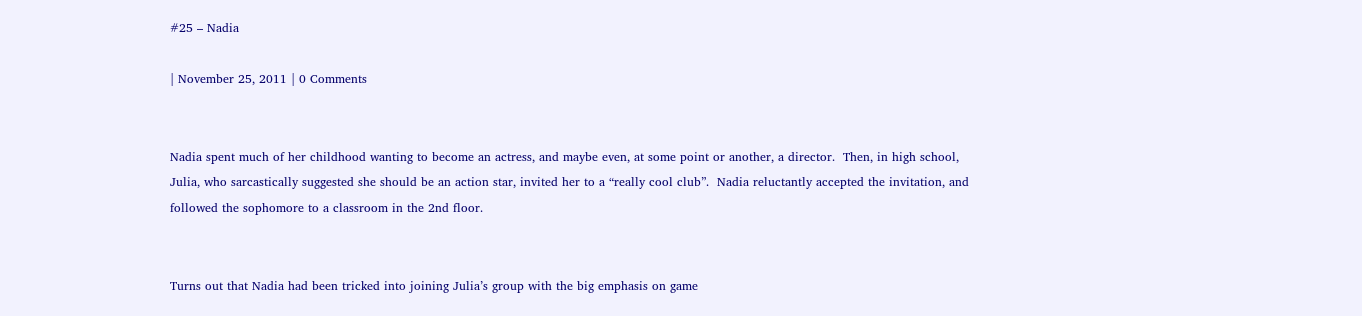#25 – Nadia

| November 25, 2011 | 0 Comments


Nadia spent much of her childhood wanting to become an actress, and maybe even, at some point or another, a director.  Then, in high school, Julia, who sarcastically suggested she should be an action star, invited her to a “really cool club”.  Nadia reluctantly accepted the invitation, and followed the sophomore to a classroom in the 2nd floor.


Turns out that Nadia had been tricked into joining Julia’s group with the big emphasis on game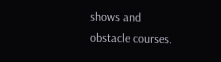shows and obstacle courses.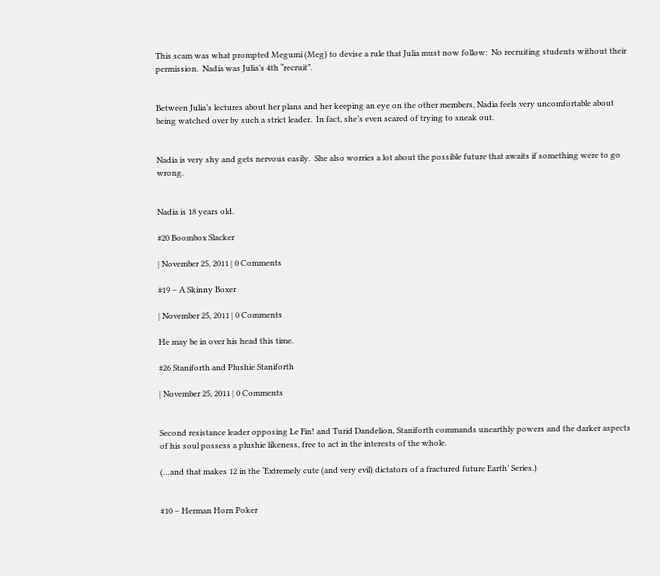This scam was what prompted Megumi (Meg) to devise a rule that Julia must now follow:  No recruiting students without their permission.  Nadia was Julia’s 4th “recruit”.


Between Julia’s lectures about her plans and her keeping an eye on the other members, Nadia feels very uncomfortable about being watched over by such a strict leader.  In fact, she’s even scared of trying to sneak out.


Nadia is very shy and gets nervous easily.  She also worries a lot about the possible future that awaits if something were to go wrong.


Nadia is 18 years old.

#20 Boombox Slacker

| November 25, 2011 | 0 Comments

#19 – A Skinny Boxer

| November 25, 2011 | 0 Comments

He may be in over his head this time.

#26 Staniforth and Plushie Staniforth

| November 25, 2011 | 0 Comments


Second resistance leader opposing Le Fin! and Turid Dandelion, Staniforth commands unearthly powers and the darker aspects of his soul possess a plushie likeness, free to act in the interests of the whole.

(…and that makes 12 in the ‘Extremely cute (and very evil) dictators of a fractured future Earth’ Series.)


#10 – Herman Horn Poker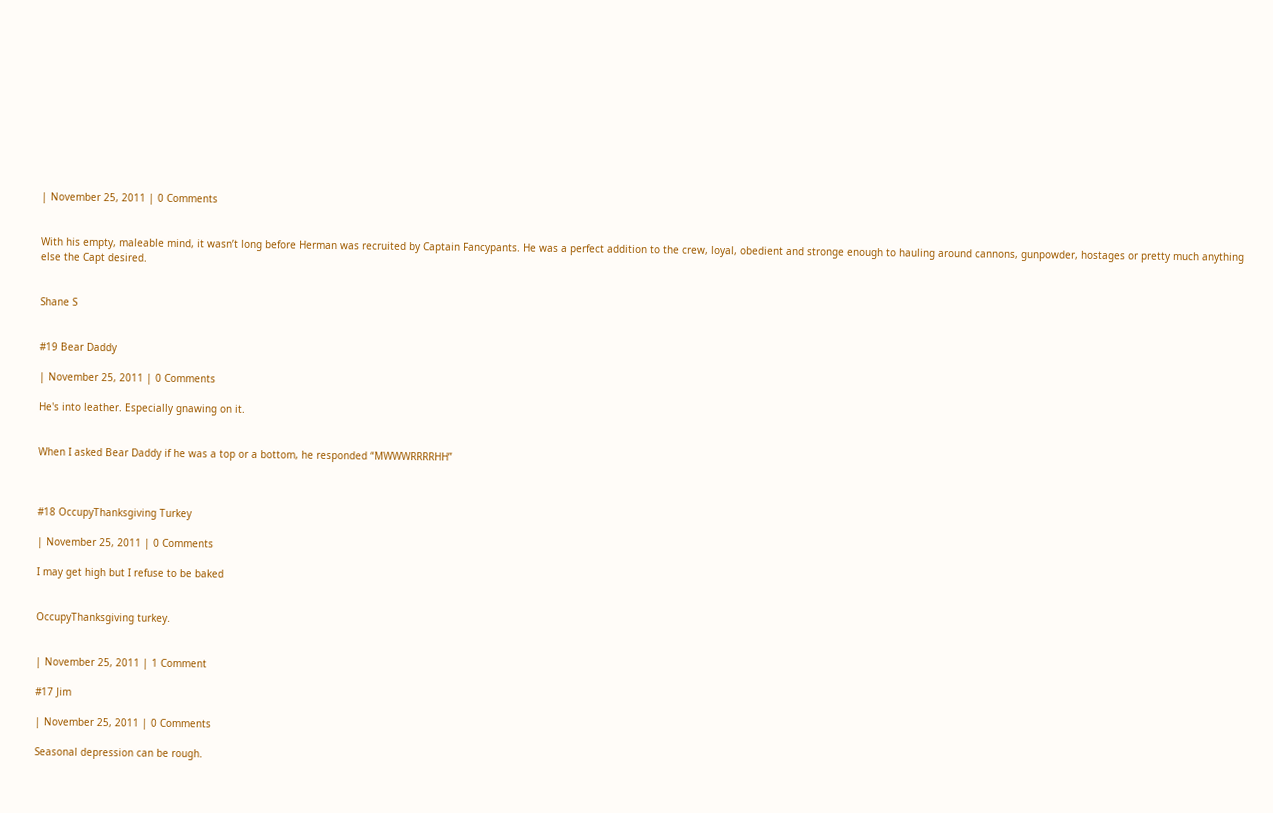| November 25, 2011 | 0 Comments


With his empty, maleable mind, it wasn’t long before Herman was recruited by Captain Fancypants. He was a perfect addition to the crew, loyal, obedient and stronge enough to hauling around cannons, gunpowder, hostages or pretty much anything else the Capt desired.


Shane S


#19 Bear Daddy

| November 25, 2011 | 0 Comments

He's into leather. Especially gnawing on it.


When I asked Bear Daddy if he was a top or a bottom, he responded “MWWWRRRRHH”



#18 OccupyThanksgiving Turkey

| November 25, 2011 | 0 Comments

I may get high but I refuse to be baked


OccupyThanksgiving turkey.


| November 25, 2011 | 1 Comment

#17 Jim

| November 25, 2011 | 0 Comments

Seasonal depression can be rough.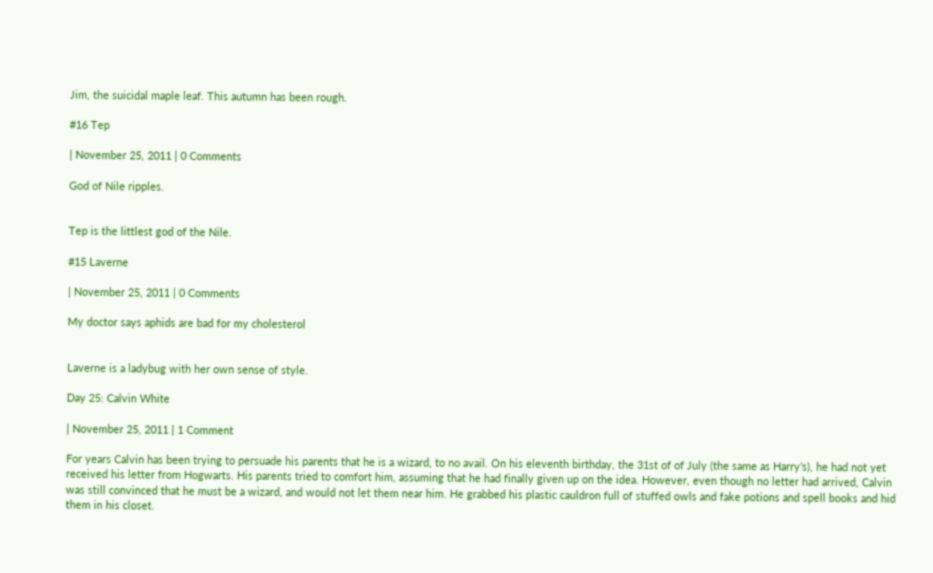Jim, the suicidal maple leaf. This autumn has been rough.

#16 Tep

| November 25, 2011 | 0 Comments

God of Nile ripples.


Tep is the littlest god of the Nile.

#15 Laverne

| November 25, 2011 | 0 Comments

My doctor says aphids are bad for my cholesterol


Laverne is a ladybug with her own sense of style.

Day 25: Calvin White

| November 25, 2011 | 1 Comment

For years Calvin has been trying to persuade his parents that he is a wizard, to no avail. On his eleventh birthday, the 31st of of July (the same as Harry’s), he had not yet received his letter from Hogwarts. His parents tried to comfort him, assuming that he had finally given up on the idea. However, even though no letter had arrived, Calvin was still convinced that he must be a wizard, and would not let them near him. He grabbed his plastic cauldron full of stuffed owls and fake potions and spell books and hid them in his closet.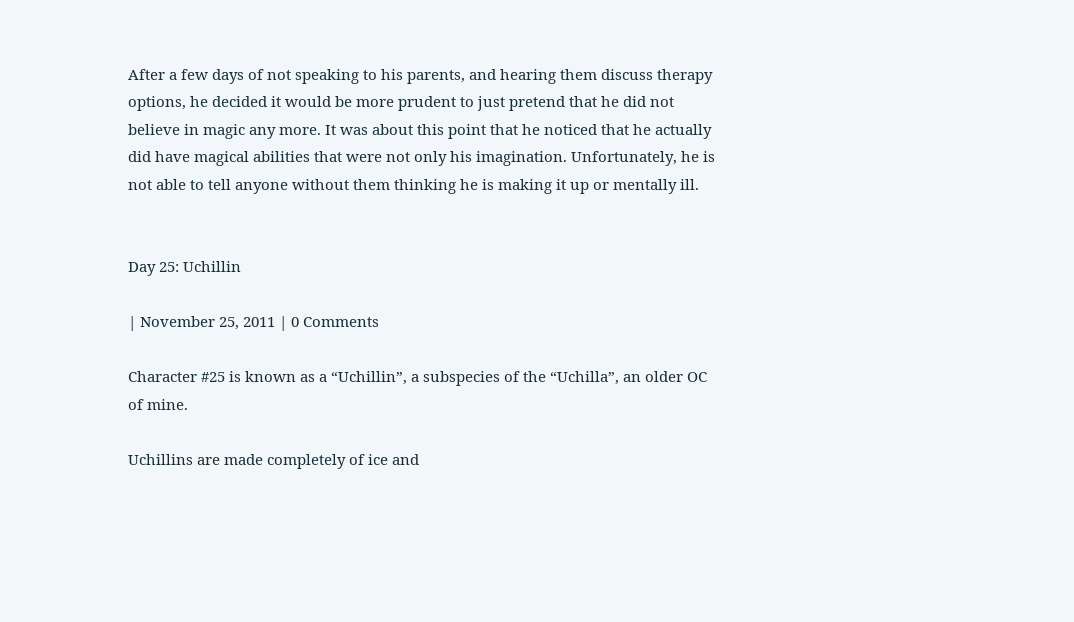After a few days of not speaking to his parents, and hearing them discuss therapy options, he decided it would be more prudent to just pretend that he did not believe in magic any more. It was about this point that he noticed that he actually did have magical abilities that were not only his imagination. Unfortunately, he is not able to tell anyone without them thinking he is making it up or mentally ill.


Day 25: Uchillin

| November 25, 2011 | 0 Comments

Character #25 is known as a “Uchillin”, a subspecies of the “Uchilla”, an older OC of mine.

Uchillins are made completely of ice and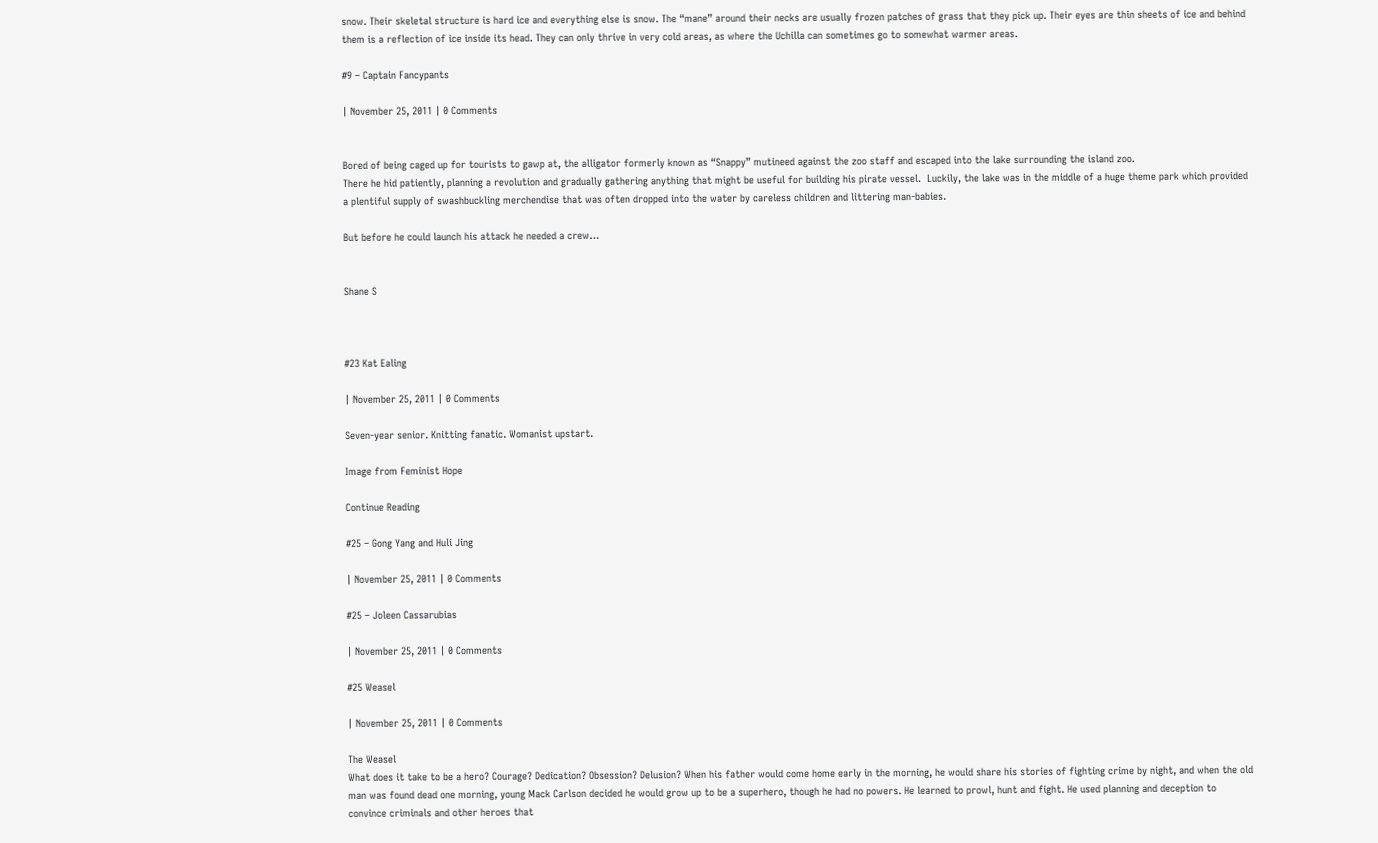snow. Their skeletal structure is hard ice and everything else is snow. The “mane” around their necks are usually frozen patches of grass that they pick up. Their eyes are thin sheets of ice and behind them is a reflection of ice inside its head. They can only thrive in very cold areas, as where the Uchilla can sometimes go to somewhat warmer areas.

#9 – Captain Fancypants

| November 25, 2011 | 0 Comments


Bored of being caged up for tourists to gawp at, the alligator formerly known as “Snappy” mutineed against the zoo staff and escaped into the lake surrounding the island zoo.
There he hid patiently, planning a revolution and gradually gathering anything that might be useful for building his pirate vessel.  Luckily, the lake was in the middle of a huge theme park which provided a plentiful supply of swashbuckling merchendise that was often dropped into the water by careless children and littering man-babies.

But before he could launch his attack he needed a crew…


Shane S



#23 Kat Ealing

| November 25, 2011 | 0 Comments

Seven-year senior. Knitting fanatic. Womanist upstart.

Image from Feminist Hope

Continue Reading

#25 – Gong Yang and Huli Jing

| November 25, 2011 | 0 Comments

#25 – Joleen Cassarubias

| November 25, 2011 | 0 Comments

#25 Weasel

| November 25, 2011 | 0 Comments

The Weasel
What does it take to be a hero? Courage? Dedication? Obsession? Delusion? When his father would come home early in the morning, he would share his stories of fighting crime by night, and when the old man was found dead one morning, young Mack Carlson decided he would grow up to be a superhero, though he had no powers. He learned to prowl, hunt and fight. He used planning and deception to convince criminals and other heroes that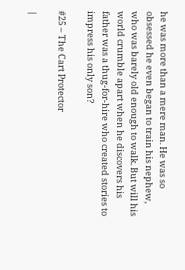he was more than a mere man. He was so obsessed he even began to train his nephew, who was barely old enough to walk. But will his world crumble apart when he discovers his father was a thug-for-hire who created stories to impress his only son?

#25 – The Cart Protector

|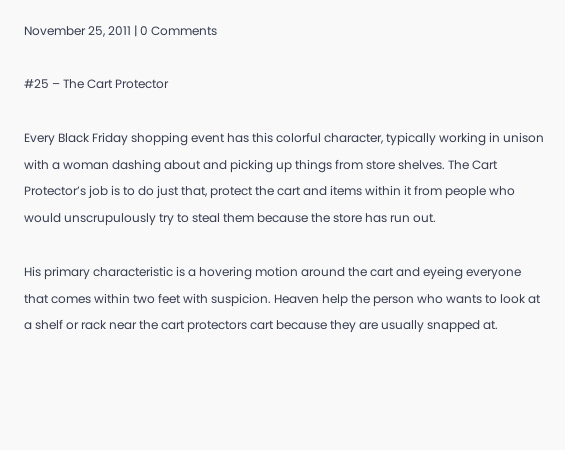November 25, 2011 | 0 Comments

#25 – The Cart Protector

Every Black Friday shopping event has this colorful character, typically working in unison with a woman dashing about and picking up things from store shelves. The Cart Protector’s job is to do just that, protect the cart and items within it from people who would unscrupulously try to steal them because the store has run out.

His primary characteristic is a hovering motion around the cart and eyeing everyone that comes within two feet with suspicion. Heaven help the person who wants to look at a shelf or rack near the cart protectors cart because they are usually snapped at.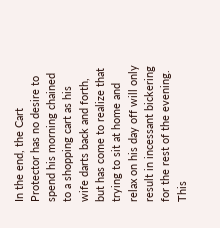In the end, the Cart Protector has no desire to spend his morning chained to a shopping cart as his wife darts back and forth, but has come to realize that trying to sit at home and relax on his day off will only result in incessant bickering for the rest of the evening. This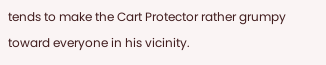tends to make the Cart Protector rather grumpy toward everyone in his vicinity.